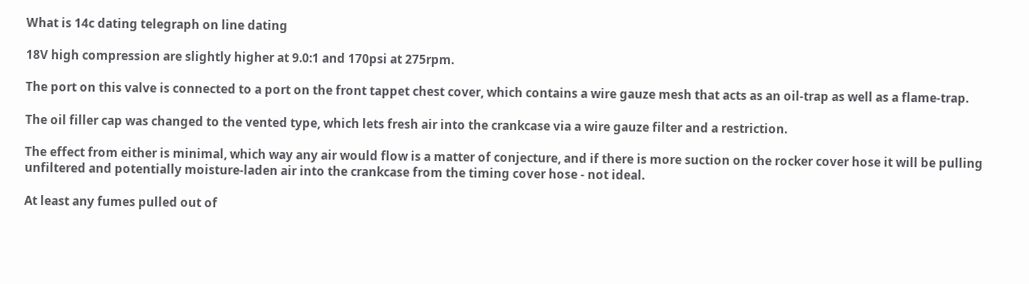What is 14c dating telegraph on line dating

18V high compression are slightly higher at 9.0:1 and 170psi at 275rpm.

The port on this valve is connected to a port on the front tappet chest cover, which contains a wire gauze mesh that acts as an oil-trap as well as a flame-trap.

The oil filler cap was changed to the vented type, which lets fresh air into the crankcase via a wire gauze filter and a restriction.

The effect from either is minimal, which way any air would flow is a matter of conjecture, and if there is more suction on the rocker cover hose it will be pulling unfiltered and potentially moisture-laden air into the crankcase from the timing cover hose - not ideal.

At least any fumes pulled out of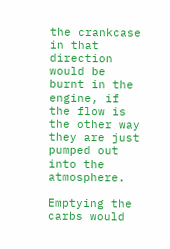the crankcase in that direction would be burnt in the engine, if the flow is the other way they are just pumped out into the atmosphere.

Emptying the carbs would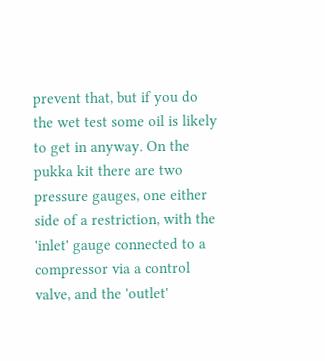prevent that, but if you do the wet test some oil is likely to get in anyway. On the pukka kit there are two pressure gauges, one either side of a restriction, with the 'inlet' gauge connected to a compressor via a control valve, and the 'outlet'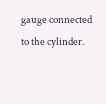gauge connected to the cylinder.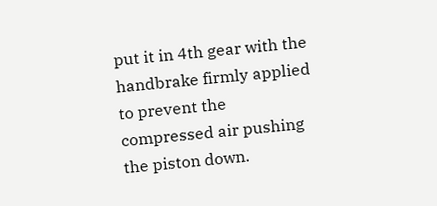put it in 4th gear with the handbrake firmly applied to prevent the compressed air pushing the piston down.